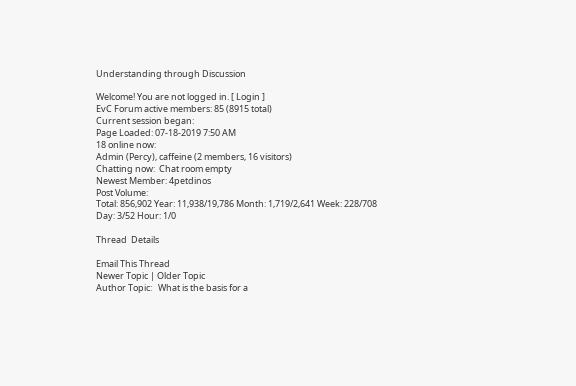Understanding through Discussion

Welcome! You are not logged in. [ Login ]
EvC Forum active members: 85 (8915 total)
Current session began:
Page Loaded: 07-18-2019 7:50 AM
18 online now:
Admin (Percy), caffeine (2 members, 16 visitors)
Chatting now:  Chat room empty
Newest Member: 4petdinos
Post Volume:
Total: 856,902 Year: 11,938/19,786 Month: 1,719/2,641 Week: 228/708 Day: 3/52 Hour: 1/0

Thread  Details

Email This Thread
Newer Topic | Older Topic
Author Topic:   What is the basis for a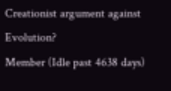Creationist argument against Evolution?
Member (Idle past 4638 days)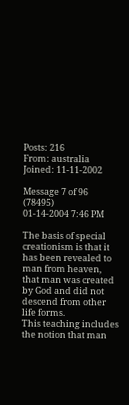Posts: 216
From: australia
Joined: 11-11-2002

Message 7 of 96 (78495)
01-14-2004 7:46 PM

The basis of special creationism is that it has been revealed to man from heaven, that man was created by God and did not descend from other life forms.
This teaching includes the notion that man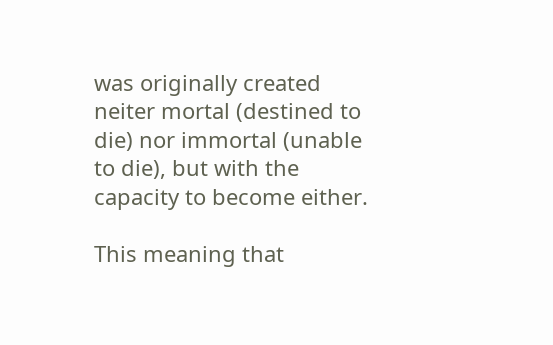was originally created neiter mortal (destined to die) nor immortal (unable to die), but with the capacity to become either.

This meaning that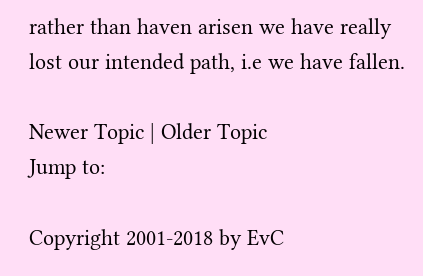rather than haven arisen we have really lost our intended path, i.e we have fallen.

Newer Topic | Older Topic
Jump to:

Copyright 2001-2018 by EvC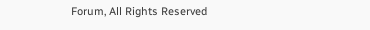Forum, All Rights Reserved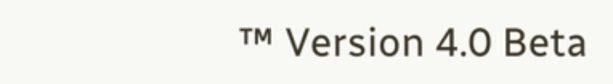™ Version 4.0 Beta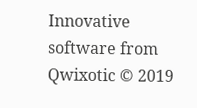Innovative software from Qwixotic © 2019